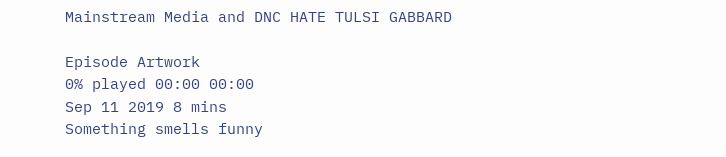Mainstream Media and DNC HATE TULSI GABBARD

Episode Artwork
0% played 00:00 00:00
Sep 11 2019 8 mins
Something smells funny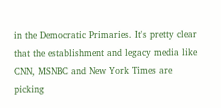in the Democratic Primaries. It's pretty clear that the establishment and legacy media like CNN, MSNBC and New York Times are picking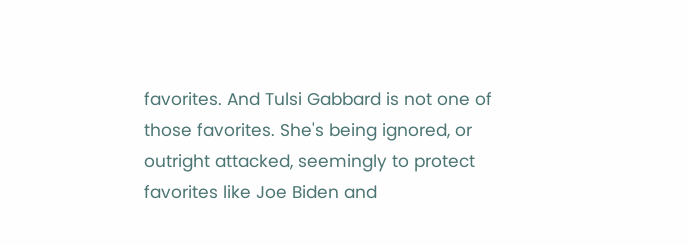favorites. And Tulsi Gabbard is not one of those favorites. She's being ignored, or outright attacked, seemingly to protect favorites like Joe Biden and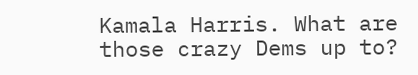Kamala Harris. What are those crazy Dems up to?